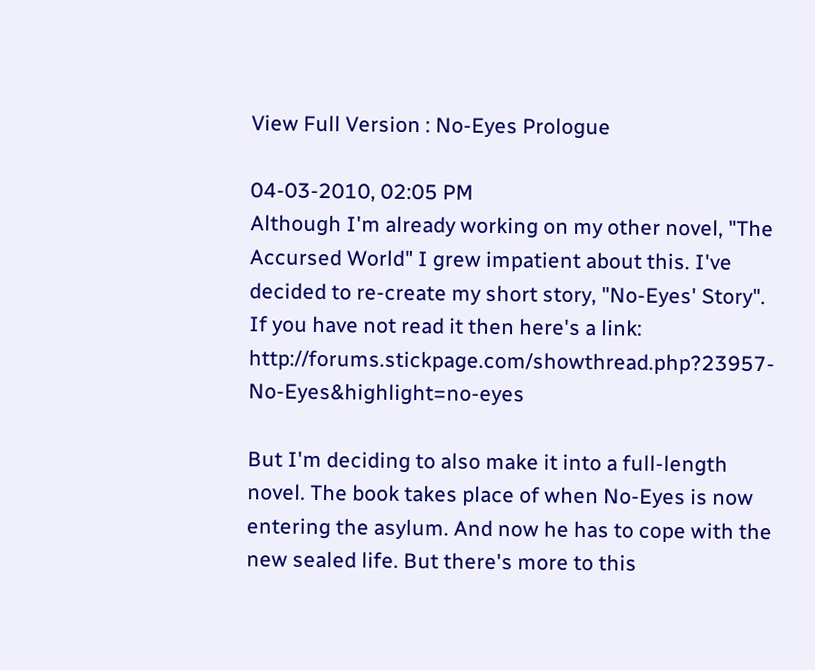View Full Version : No-Eyes Prologue

04-03-2010, 02:05 PM
Although I'm already working on my other novel, "The Accursed World" I grew impatient about this. I've decided to re-create my short story, "No-Eyes' Story". If you have not read it then here's a link: http://forums.stickpage.com/showthread.php?23957-No-Eyes&highlight=no-eyes

But I'm deciding to also make it into a full-length novel. The book takes place of when No-Eyes is now entering the asylum. And now he has to cope with the new sealed life. But there's more to this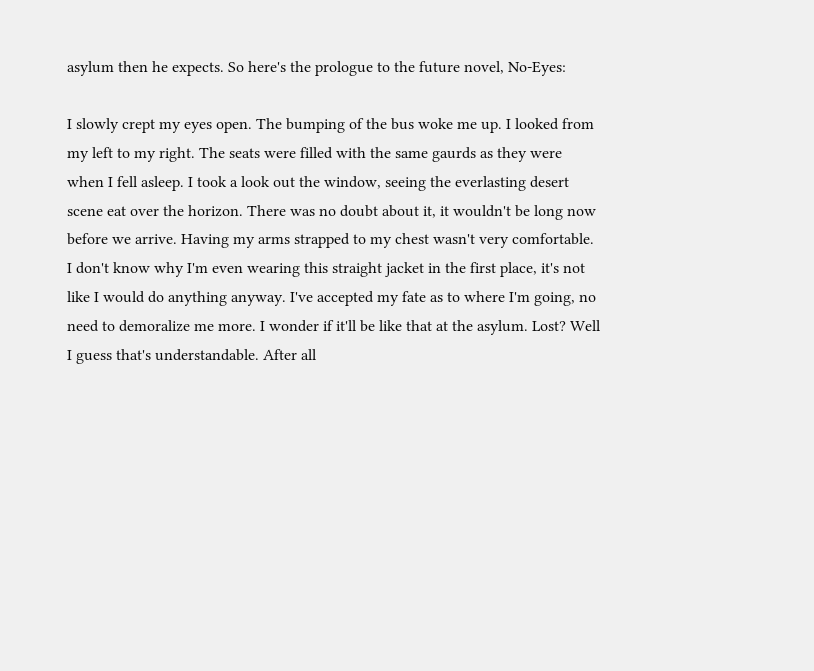asylum then he expects. So here's the prologue to the future novel, No-Eyes:

I slowly crept my eyes open. The bumping of the bus woke me up. I looked from my left to my right. The seats were filled with the same gaurds as they were when I fell asleep. I took a look out the window, seeing the everlasting desert scene eat over the horizon. There was no doubt about it, it wouldn't be long now before we arrive. Having my arms strapped to my chest wasn't very comfortable. I don't know why I'm even wearing this straight jacket in the first place, it's not like I would do anything anyway. I've accepted my fate as to where I'm going, no need to demoralize me more. I wonder if it'll be like that at the asylum. Lost? Well I guess that's understandable. After all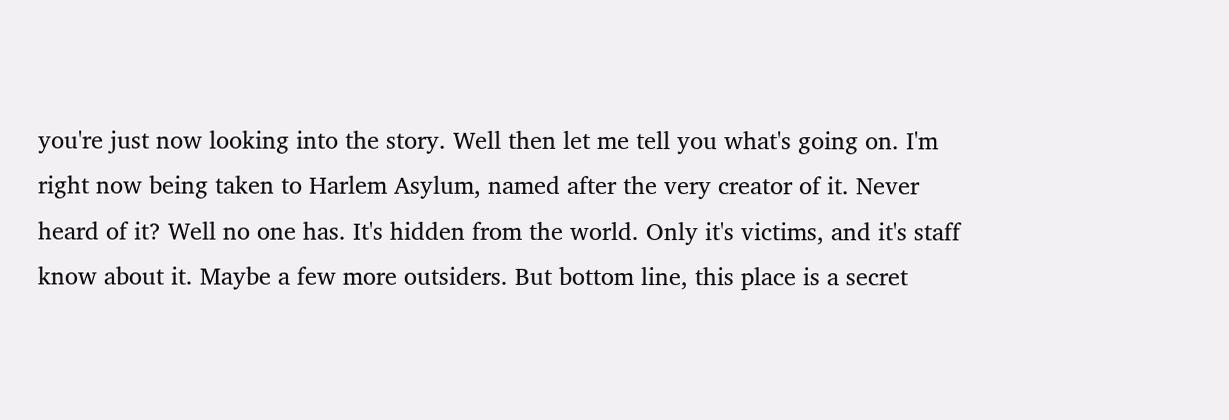you're just now looking into the story. Well then let me tell you what's going on. I'm right now being taken to Harlem Asylum, named after the very creator of it. Never heard of it? Well no one has. It's hidden from the world. Only it's victims, and it's staff know about it. Maybe a few more outsiders. But bottom line, this place is a secret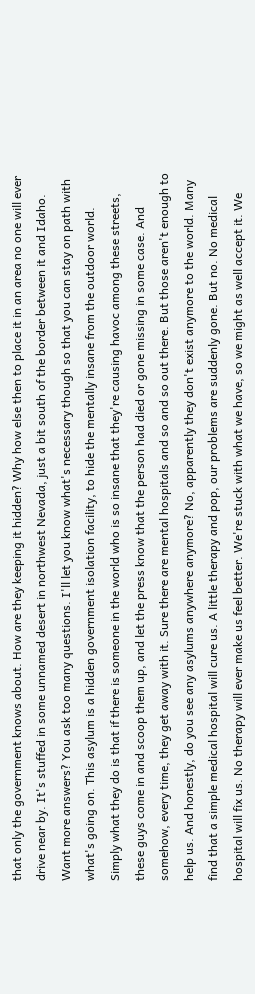that only the government knows about. How are they keeping it hidden? Why how else then to place it in an area no one will ever drive near by. It's stuffed in some unnamed desert in northwest Nevada, just a bit south of the border between it and Idaho. Want more answers? You ask too many questions. I'll let you know what's necessary though so that you can stay on path with what's going on. This asylum is a hidden government isolation facility, to hide the mentally insane from the outdoor world. Simply what they do is that if there is someone in the world who is so insane that they're causing havoc among these streets, these guys come in and scoop them up, and let the press know that the person had died or gone missing in some case. And somehow, every time, they get away with it. Sure there are mental hospitals and so and so out there. But those aren't enough to help us. And honestly, do you see any asylums anywhere anymore? No, apparently they don't exist anymore to the world. Many find that a simple medical hospital will cure us. A little therapy and pop, our problems are suddenly gone. But no. No medical hospital will fix us. No therapy will ever make us feel better. We're stuck with what we have, so we might as well accept it. We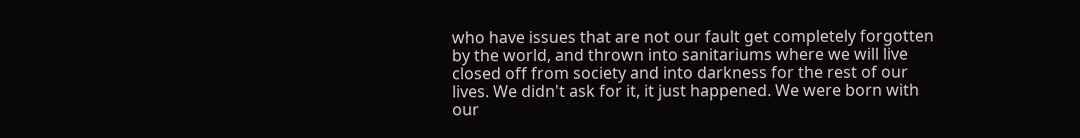who have issues that are not our fault get completely forgotten by the world, and thrown into sanitariums where we will live closed off from society and into darkness for the rest of our lives. We didn't ask for it, it just happened. We were born with our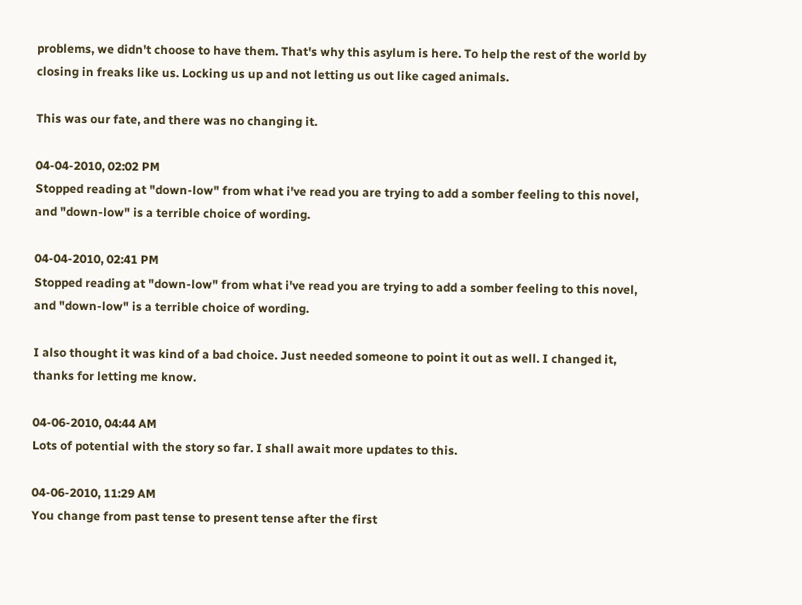problems, we didn't choose to have them. That's why this asylum is here. To help the rest of the world by closing in freaks like us. Locking us up and not letting us out like caged animals.

This was our fate, and there was no changing it.

04-04-2010, 02:02 PM
Stopped reading at "down-low" from what i've read you are trying to add a somber feeling to this novel, and "down-low" is a terrible choice of wording.

04-04-2010, 02:41 PM
Stopped reading at "down-low" from what i've read you are trying to add a somber feeling to this novel, and "down-low" is a terrible choice of wording.

I also thought it was kind of a bad choice. Just needed someone to point it out as well. I changed it, thanks for letting me know.

04-06-2010, 04:44 AM
Lots of potential with the story so far. I shall await more updates to this.

04-06-2010, 11:29 AM
You change from past tense to present tense after the first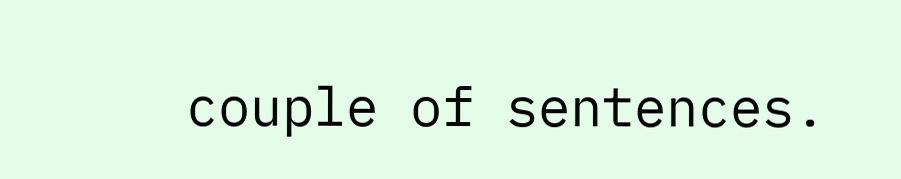couple of sentences.